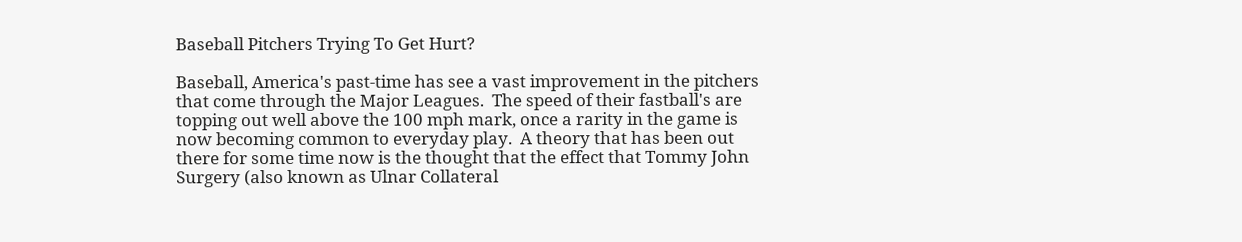Baseball Pitchers Trying To Get Hurt?

Baseball, America's past-time has see a vast improvement in the pitchers that come through the Major Leagues.  The speed of their fastball's are topping out well above the 100 mph mark, once a rarity in the game is now becoming common to everyday play.  A theory that has been out there for some time now is the thought that the effect that Tommy John Surgery (also known as Ulnar Collateral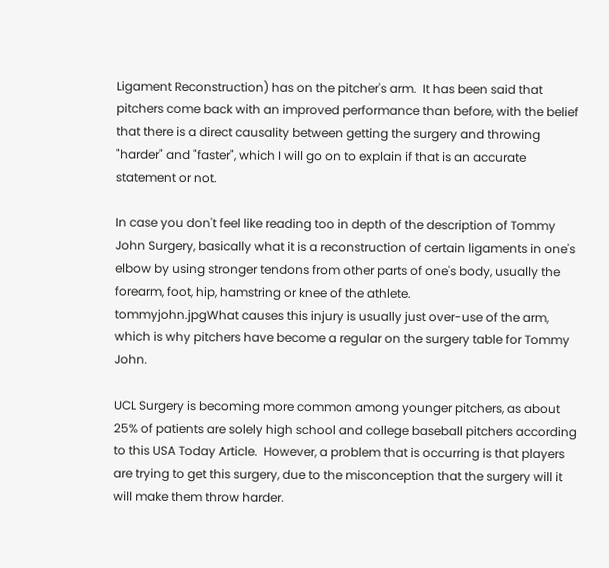Ligament Reconstruction) has on the pitcher's arm.  It has been said that pitchers come back with an improved performance than before, with the belief that there is a direct causality between getting the surgery and throwing "harder" and "faster", which I will go on to explain if that is an accurate statement or not.

In case you don't feel like reading too in depth of the description of Tommy John Surgery, basically what it is a reconstruction of certain ligaments in one's elbow by using stronger tendons from other parts of one's body, usually the forearm, foot, hip, hamstring or knee of the athlete.
tommyjohn.jpgWhat causes this injury is usually just over-use of the arm, which is why pitchers have become a regular on the surgery table for Tommy John.

UCL Surgery is becoming more common among younger pitchers, as about 25% of patients are solely high school and college baseball pitchers according to this USA Today Article.  However, a problem that is occurring is that players are trying to get this surgery, due to the misconception that the surgery will it will make them throw harder.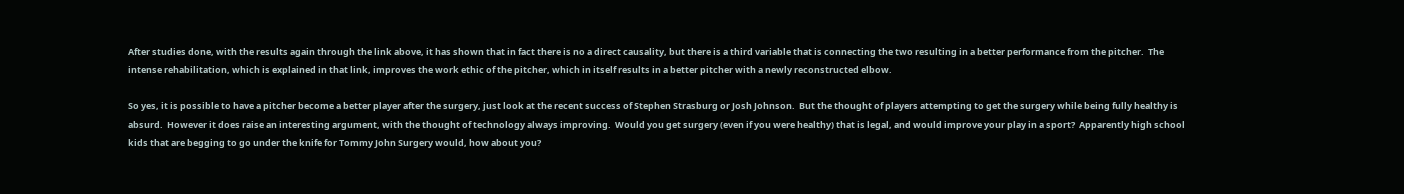After studies done, with the results again through the link above, it has shown that in fact there is no a direct causality, but there is a third variable that is connecting the two resulting in a better performance from the pitcher.  The intense rehabilitation, which is explained in that link, improves the work ethic of the pitcher, which in itself results in a better pitcher with a newly reconstructed elbow.

So yes, it is possible to have a pitcher become a better player after the surgery, just look at the recent success of Stephen Strasburg or Josh Johnson.  But the thought of players attempting to get the surgery while being fully healthy is absurd.  However it does raise an interesting argument, with the thought of technology always improving.  Would you get surgery (even if you were healthy) that is legal, and would improve your play in a sport?  Apparently high school kids that are begging to go under the knife for Tommy John Surgery would, how about you?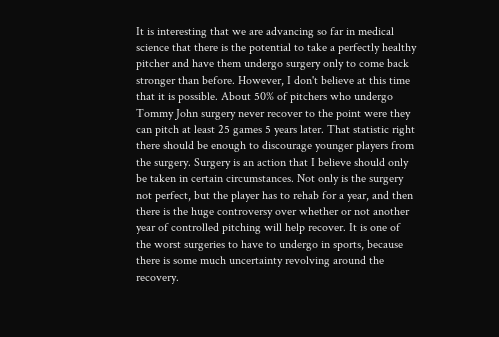It is interesting that we are advancing so far in medical science that there is the potential to take a perfectly healthy pitcher and have them undergo surgery only to come back stronger than before. However, I don't believe at this time that it is possible. About 50% of pitchers who undergo Tommy John surgery never recover to the point were they can pitch at least 25 games 5 years later. That statistic right there should be enough to discourage younger players from the surgery. Surgery is an action that I believe should only be taken in certain circumstances. Not only is the surgery not perfect, but the player has to rehab for a year, and then there is the huge controversy over whether or not another year of controlled pitching will help recover. It is one of the worst surgeries to have to undergo in sports, because there is some much uncertainty revolving around the recovery.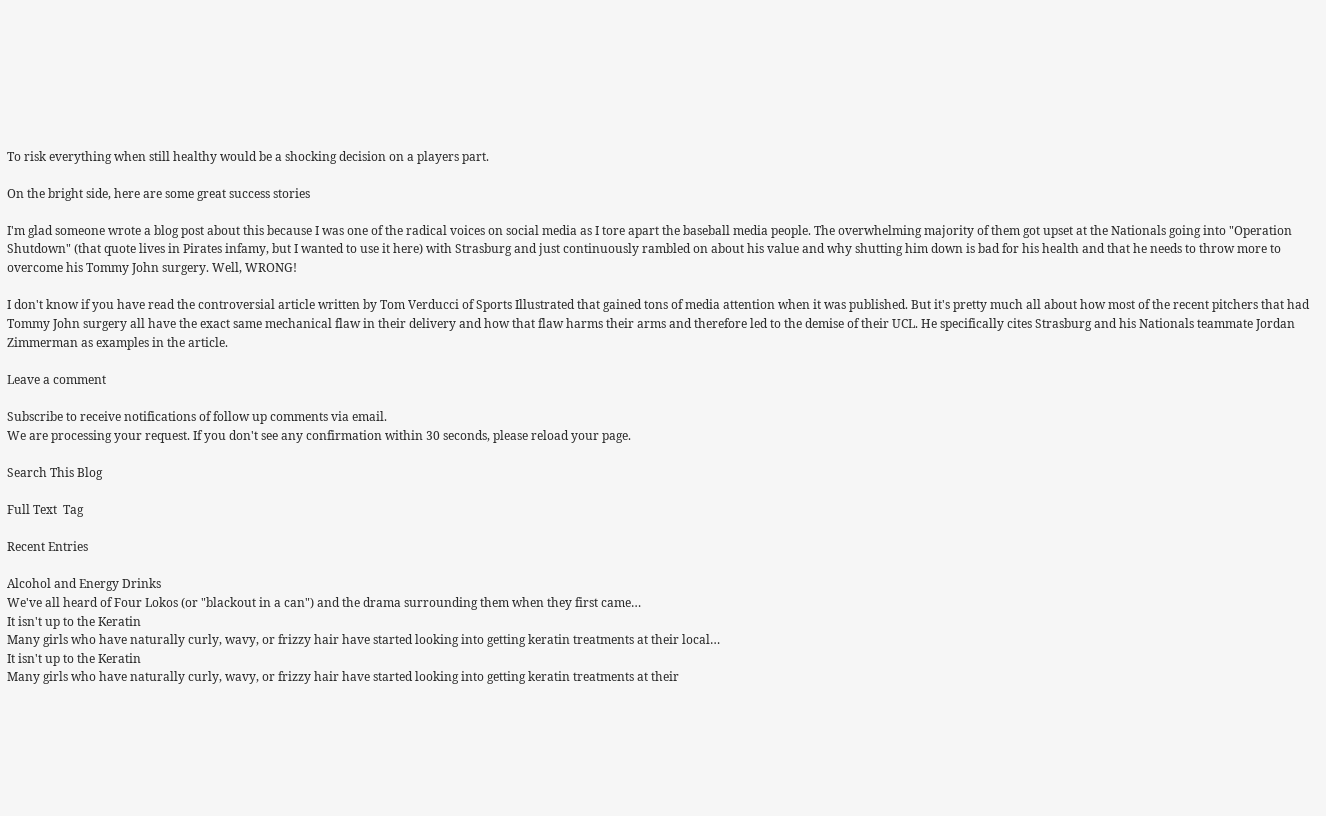To risk everything when still healthy would be a shocking decision on a players part.

On the bright side, here are some great success stories

I'm glad someone wrote a blog post about this because I was one of the radical voices on social media as I tore apart the baseball media people. The overwhelming majority of them got upset at the Nationals going into "Operation Shutdown" (that quote lives in Pirates infamy, but I wanted to use it here) with Strasburg and just continuously rambled on about his value and why shutting him down is bad for his health and that he needs to throw more to overcome his Tommy John surgery. Well, WRONG!

I don't know if you have read the controversial article written by Tom Verducci of Sports Illustrated that gained tons of media attention when it was published. But it's pretty much all about how most of the recent pitchers that had Tommy John surgery all have the exact same mechanical flaw in their delivery and how that flaw harms their arms and therefore led to the demise of their UCL. He specifically cites Strasburg and his Nationals teammate Jordan Zimmerman as examples in the article.

Leave a comment

Subscribe to receive notifications of follow up comments via email.
We are processing your request. If you don't see any confirmation within 30 seconds, please reload your page.

Search This Blog

Full Text  Tag

Recent Entries

Alcohol and Energy Drinks
We've all heard of Four Lokos (or "blackout in a can") and the drama surrounding them when they first came…
It isn't up to the Keratin
Many girls who have naturally curly, wavy, or frizzy hair have started looking into getting keratin treatments at their local…
It isn't up to the Keratin
Many girls who have naturally curly, wavy, or frizzy hair have started looking into getting keratin treatments at their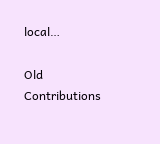local…

Old Contributions